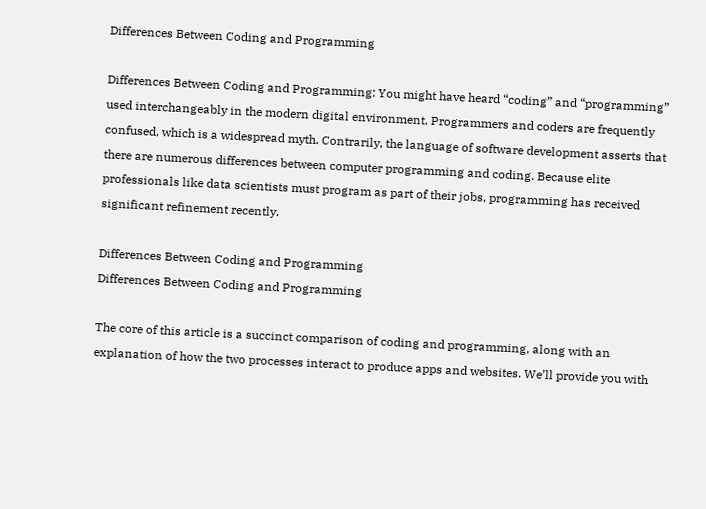Differences Between Coding and Programming

Differences Between Coding and Programming: You might have heard “coding” and “programming” used interchangeably in the modern digital environment. Programmers and coders are frequently confused, which is a widespread myth. Contrarily, the language of software development asserts that there are numerous differences between computer programming and coding. Because elite professionals like data scientists must program as part of their jobs, programming has received significant refinement recently.

Differences Between Coding and Programming
Differences Between Coding and Programming

The core of this article is a succinct comparison of coding and programming, along with an explanation of how the two processes interact to produce apps and websites. We’ll provide you with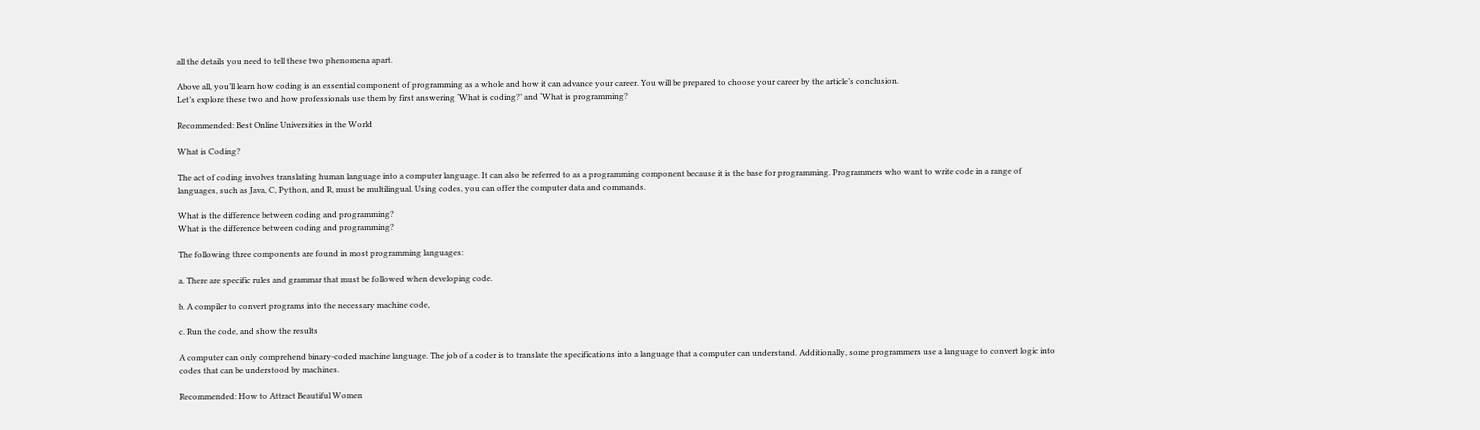all the details you need to tell these two phenomena apart.

Above all, you’ll learn how coding is an essential component of programming as a whole and how it can advance your career. You will be prepared to choose your career by the article’s conclusion.
Let’s explore these two and how professionals use them by first answering ‘What is coding?’ and ‘What is programming?

Recommended: Best Online Universities in the World

What is Coding?

The act of coding involves translating human language into a computer language. It can also be referred to as a programming component because it is the base for programming. Programmers who want to write code in a range of languages, such as Java, C, Python, and R, must be multilingual. Using codes, you can offer the computer data and commands.

What is the difference between coding and programming?
What is the difference between coding and programming?

The following three components are found in most programming languages:

a. There are specific rules and grammar that must be followed when developing code.

b. A compiler to convert programs into the necessary machine code,

c. Run the code, and show the results

A computer can only comprehend binary-coded machine language. The job of a coder is to translate the specifications into a language that a computer can understand. Additionally, some programmers use a language to convert logic into codes that can be understood by machines.

Recommended: How to Attract Beautiful Women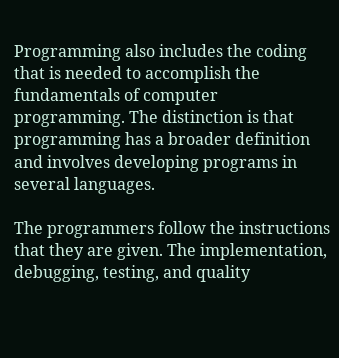Programming also includes the coding that is needed to accomplish the fundamentals of computer programming. The distinction is that programming has a broader definition and involves developing programs in several languages.

The programmers follow the instructions that they are given. The implementation, debugging, testing, and quality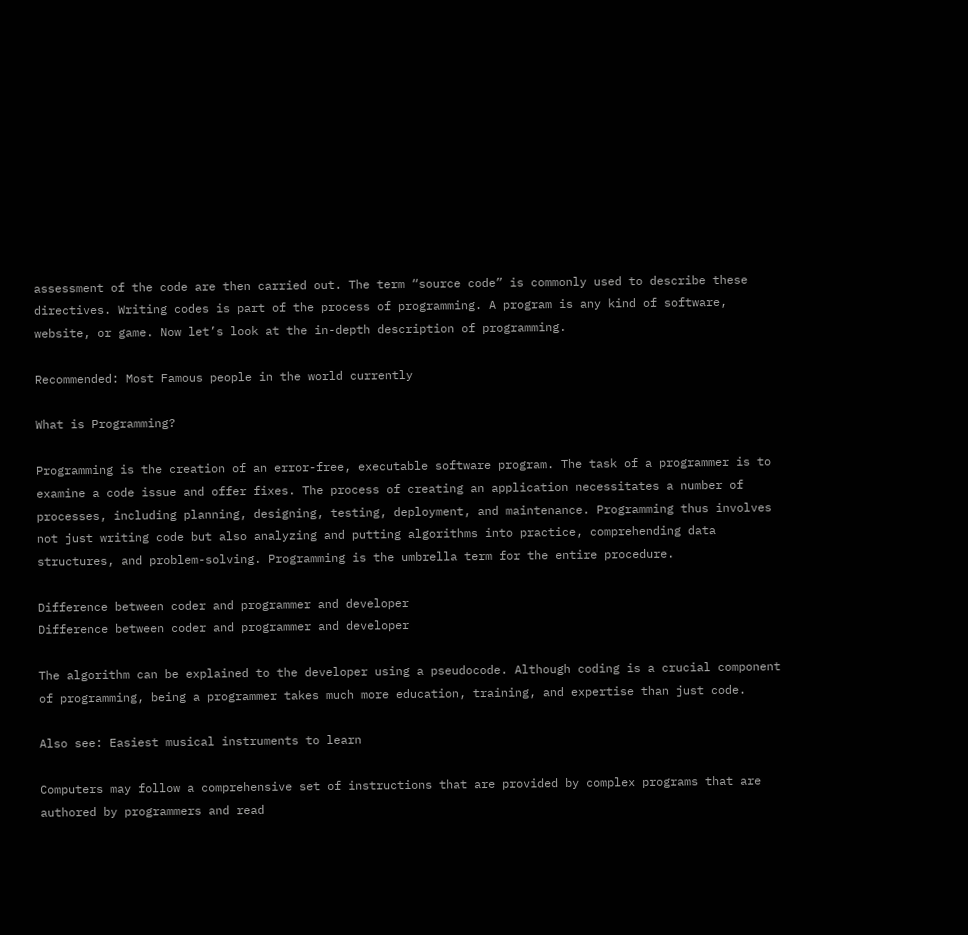assessment of the code are then carried out. The term “source code” is commonly used to describe these directives. Writing codes is part of the process of programming. A program is any kind of software, website, or game. Now let’s look at the in-depth description of programming.

Recommended: Most Famous people in the world currently

What is Programming?

Programming is the creation of an error-free, executable software program. The task of a programmer is to examine a code issue and offer fixes. The process of creating an application necessitates a number of processes, including planning, designing, testing, deployment, and maintenance. Programming thus involves not just writing code but also analyzing and putting algorithms into practice, comprehending data structures, and problem-solving. Programming is the umbrella term for the entire procedure.

Difference between coder and programmer and developer
Difference between coder and programmer and developer

The algorithm can be explained to the developer using a pseudocode. Although coding is a crucial component of programming, being a programmer takes much more education, training, and expertise than just code.

Also see: Easiest musical instruments to learn

Computers may follow a comprehensive set of instructions that are provided by complex programs that are authored by programmers and read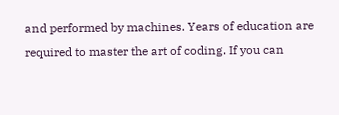and performed by machines. Years of education are required to master the art of coding. If you can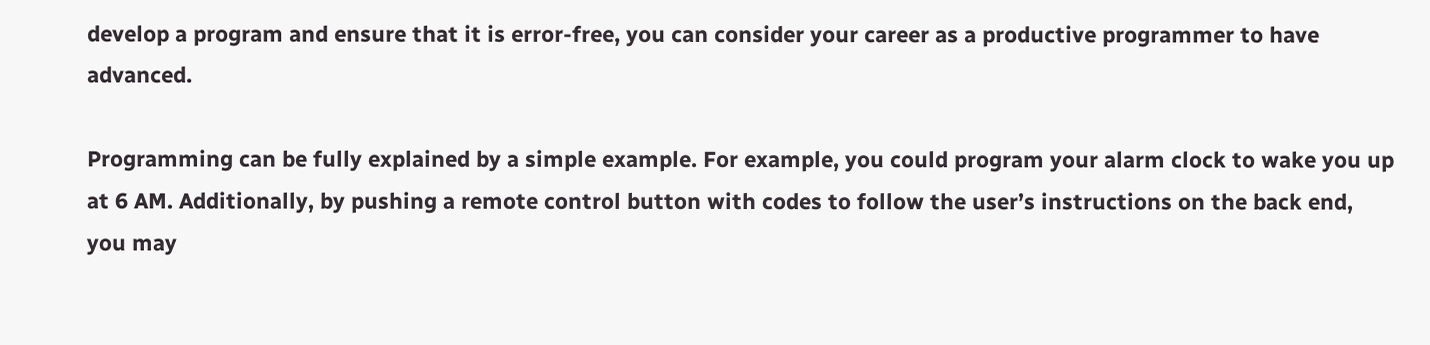develop a program and ensure that it is error-free, you can consider your career as a productive programmer to have advanced.

Programming can be fully explained by a simple example. For example, you could program your alarm clock to wake you up at 6 AM. Additionally, by pushing a remote control button with codes to follow the user’s instructions on the back end, you may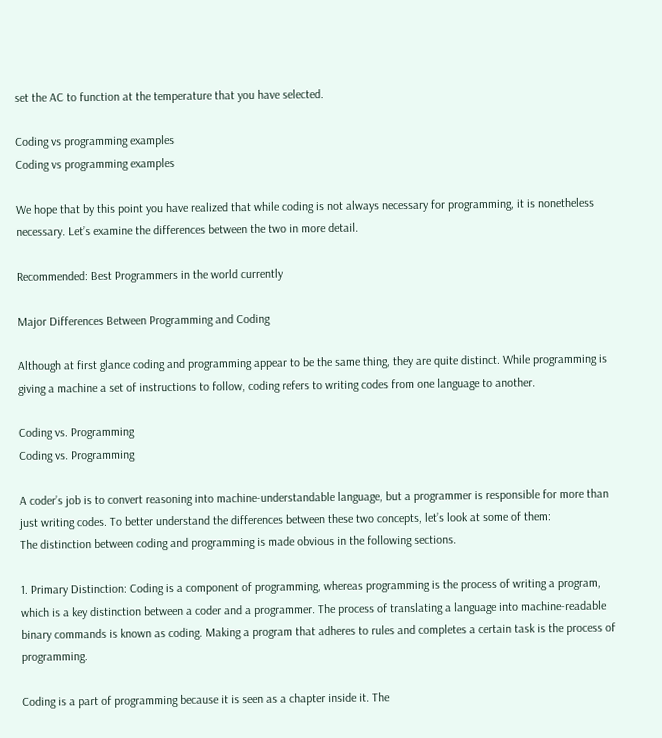set the AC to function at the temperature that you have selected.

Coding vs programming examples
Coding vs programming examples

We hope that by this point you have realized that while coding is not always necessary for programming, it is nonetheless necessary. Let’s examine the differences between the two in more detail.

Recommended: Best Programmers in the world currently

Major Differences Between Programming and Coding

Although at first glance coding and programming appear to be the same thing, they are quite distinct. While programming is giving a machine a set of instructions to follow, coding refers to writing codes from one language to another.

Coding vs. Programming
Coding vs. Programming

A coder’s job is to convert reasoning into machine-understandable language, but a programmer is responsible for more than just writing codes. To better understand the differences between these two concepts, let’s look at some of them:
The distinction between coding and programming is made obvious in the following sections.

1. Primary Distinction: Coding is a component of programming, whereas programming is the process of writing a program, which is a key distinction between a coder and a programmer. The process of translating a language into machine-readable binary commands is known as coding. Making a program that adheres to rules and completes a certain task is the process of programming.

Coding is a part of programming because it is seen as a chapter inside it. The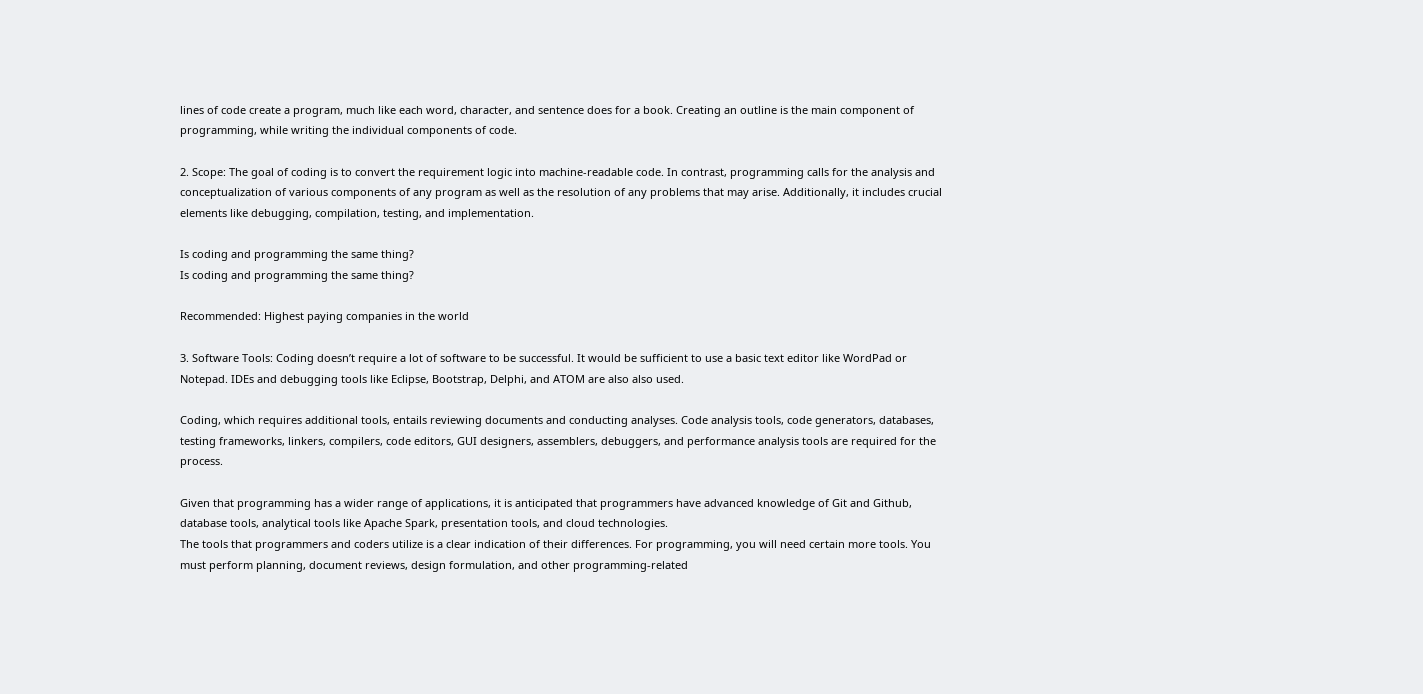lines of code create a program, much like each word, character, and sentence does for a book. Creating an outline is the main component of programming, while writing the individual components of code.

2. Scope: The goal of coding is to convert the requirement logic into machine-readable code. In contrast, programming calls for the analysis and conceptualization of various components of any program as well as the resolution of any problems that may arise. Additionally, it includes crucial elements like debugging, compilation, testing, and implementation.

Is coding and programming the same thing?
Is coding and programming the same thing?

Recommended: Highest paying companies in the world

3. Software Tools: Coding doesn’t require a lot of software to be successful. It would be sufficient to use a basic text editor like WordPad or Notepad. IDEs and debugging tools like Eclipse, Bootstrap, Delphi, and ATOM are also also used.

Coding, which requires additional tools, entails reviewing documents and conducting analyses. Code analysis tools, code generators, databases, testing frameworks, linkers, compilers, code editors, GUI designers, assemblers, debuggers, and performance analysis tools are required for the process.

Given that programming has a wider range of applications, it is anticipated that programmers have advanced knowledge of Git and Github, database tools, analytical tools like Apache Spark, presentation tools, and cloud technologies.
The tools that programmers and coders utilize is a clear indication of their differences. For programming, you will need certain more tools. You must perform planning, document reviews, design formulation, and other programming-related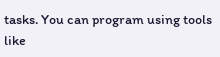tasks. You can program using tools like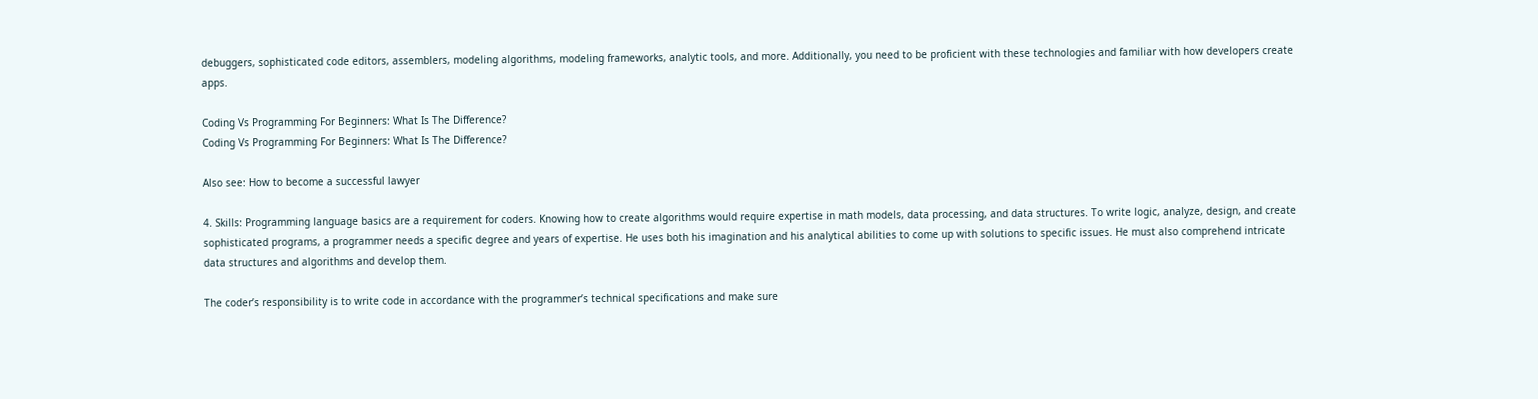debuggers, sophisticated code editors, assemblers, modeling algorithms, modeling frameworks, analytic tools, and more. Additionally, you need to be proficient with these technologies and familiar with how developers create apps.

Coding Vs Programming For Beginners: What Is The Difference?
Coding Vs Programming For Beginners: What Is The Difference?

Also see: How to become a successful lawyer

4. Skills: Programming language basics are a requirement for coders. Knowing how to create algorithms would require expertise in math models, data processing, and data structures. To write logic, analyze, design, and create sophisticated programs, a programmer needs a specific degree and years of expertise. He uses both his imagination and his analytical abilities to come up with solutions to specific issues. He must also comprehend intricate data structures and algorithms and develop them.

The coder’s responsibility is to write code in accordance with the programmer’s technical specifications and make sure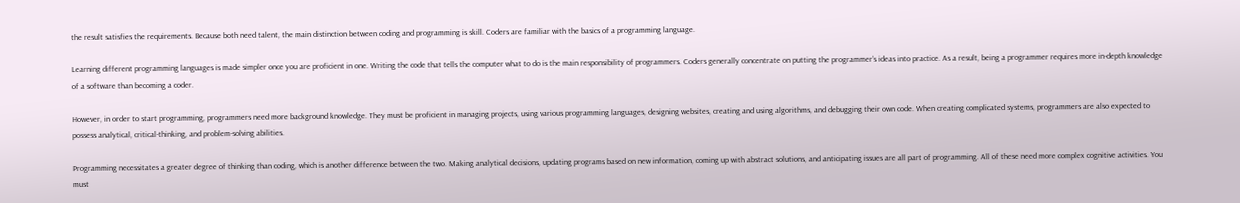the result satisfies the requirements. Because both need talent, the main distinction between coding and programming is skill. Coders are familiar with the basics of a programming language.

Learning different programming languages is made simpler once you are proficient in one. Writing the code that tells the computer what to do is the main responsibility of programmers. Coders generally concentrate on putting the programmer’s ideas into practice. As a result, being a programmer requires more in-depth knowledge of a software than becoming a coder.

However, in order to start programming, programmers need more background knowledge. They must be proficient in managing projects, using various programming languages, designing websites, creating and using algorithms, and debugging their own code. When creating complicated systems, programmers are also expected to possess analytical, critical-thinking, and problem-solving abilities.

Programming necessitates a greater degree of thinking than coding, which is another difference between the two. Making analytical decisions, updating programs based on new information, coming up with abstract solutions, and anticipating issues are all part of programming. All of these need more complex cognitive activities. You must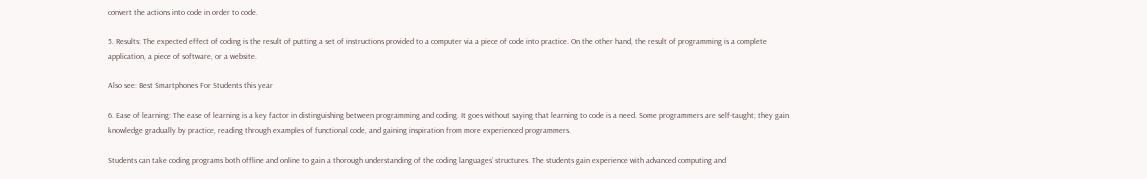convert the actions into code in order to code.

5. Results: The expected effect of coding is the result of putting a set of instructions provided to a computer via a piece of code into practice. On the other hand, the result of programming is a complete application, a piece of software, or a website.

Also see: Best Smartphones For Students this year

6. Ease of learning: The ease of learning is a key factor in distinguishing between programming and coding. It goes without saying that learning to code is a need. Some programmers are self-taught; they gain knowledge gradually by practice, reading through examples of functional code, and gaining inspiration from more experienced programmers.

Students can take coding programs both offline and online to gain a thorough understanding of the coding languages’ structures. The students gain experience with advanced computing and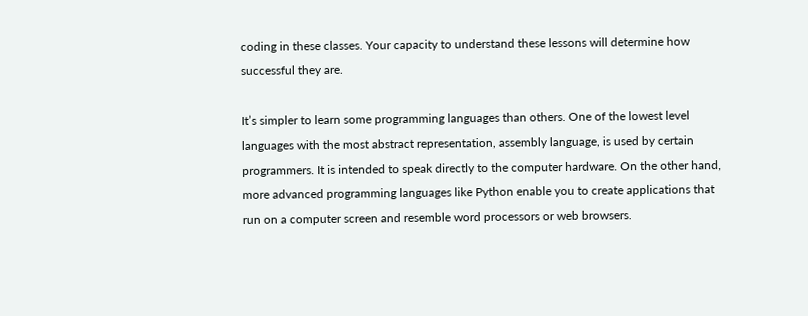coding in these classes. Your capacity to understand these lessons will determine how successful they are.

It’s simpler to learn some programming languages than others. One of the lowest level languages with the most abstract representation, assembly language, is used by certain programmers. It is intended to speak directly to the computer hardware. On the other hand, more advanced programming languages like Python enable you to create applications that run on a computer screen and resemble word processors or web browsers.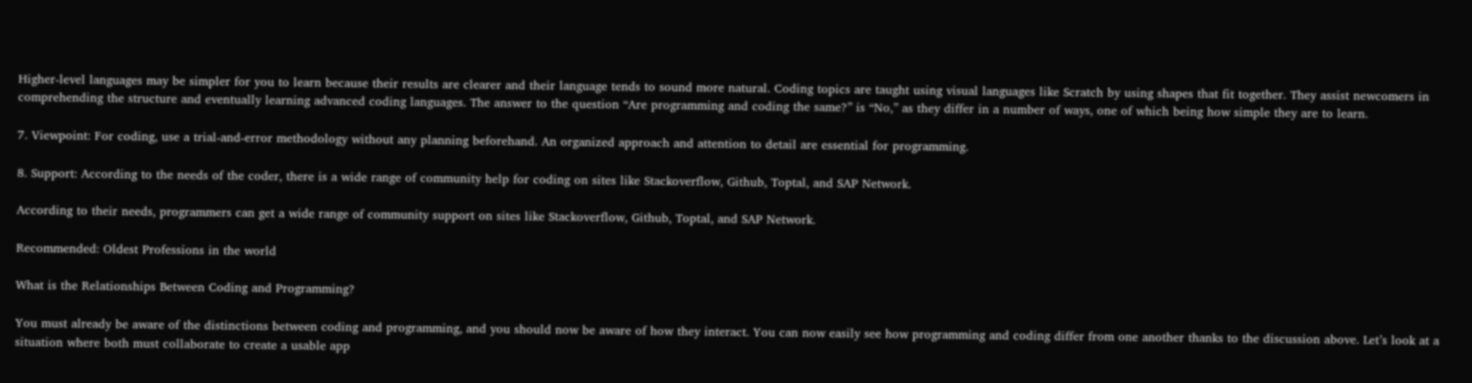Higher-level languages may be simpler for you to learn because their results are clearer and their language tends to sound more natural. Coding topics are taught using visual languages like Scratch by using shapes that fit together. They assist newcomers in comprehending the structure and eventually learning advanced coding languages. The answer to the question “Are programming and coding the same?” is “No,” as they differ in a number of ways, one of which being how simple they are to learn.

7. Viewpoint: For coding, use a trial-and-error methodology without any planning beforehand. An organized approach and attention to detail are essential for programming.

8. Support: According to the needs of the coder, there is a wide range of community help for coding on sites like Stackoverflow, Github, Toptal, and SAP Network.

According to their needs, programmers can get a wide range of community support on sites like Stackoverflow, Github, Toptal, and SAP Network.

Recommended: Oldest Professions in the world

What is the Relationships Between Coding and Programming?

You must already be aware of the distinctions between coding and programming, and you should now be aware of how they interact. You can now easily see how programming and coding differ from one another thanks to the discussion above. Let’s look at a situation where both must collaborate to create a usable app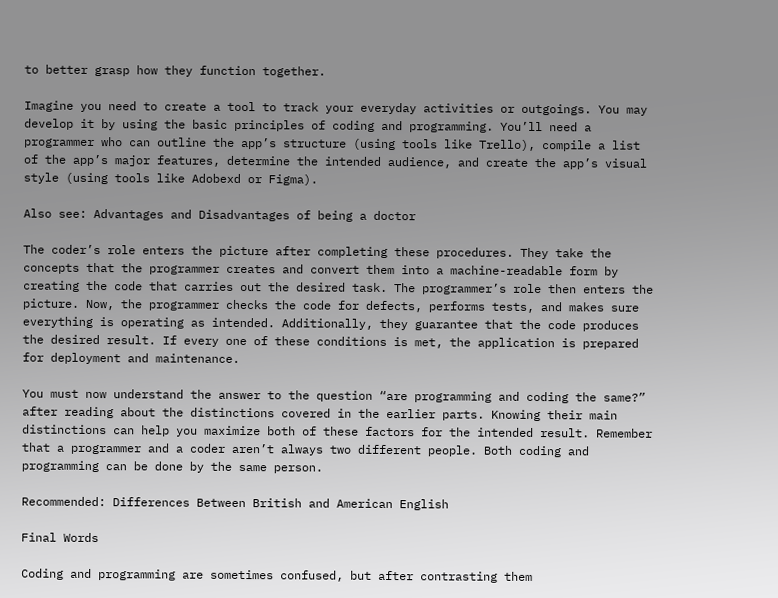to better grasp how they function together.

Imagine you need to create a tool to track your everyday activities or outgoings. You may develop it by using the basic principles of coding and programming. You’ll need a programmer who can outline the app’s structure (using tools like Trello), compile a list of the app’s major features, determine the intended audience, and create the app’s visual style (using tools like Adobexd or Figma).

Also see: Advantages and Disadvantages of being a doctor

The coder’s role enters the picture after completing these procedures. They take the concepts that the programmer creates and convert them into a machine-readable form by creating the code that carries out the desired task. The programmer’s role then enters the picture. Now, the programmer checks the code for defects, performs tests, and makes sure everything is operating as intended. Additionally, they guarantee that the code produces the desired result. If every one of these conditions is met, the application is prepared for deployment and maintenance.

You must now understand the answer to the question “are programming and coding the same?” after reading about the distinctions covered in the earlier parts. Knowing their main distinctions can help you maximize both of these factors for the intended result. Remember that a programmer and a coder aren’t always two different people. Both coding and programming can be done by the same person.

Recommended: Differences Between British and American English

Final Words

Coding and programming are sometimes confused, but after contrasting them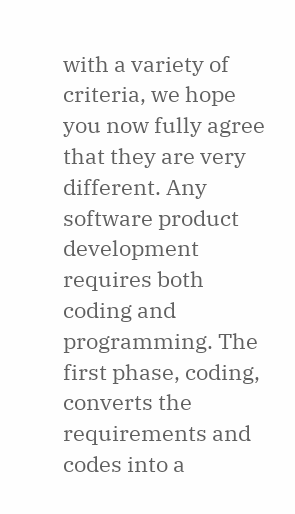with a variety of criteria, we hope you now fully agree that they are very different. Any software product development requires both coding and programming. The first phase, coding, converts the requirements and codes into a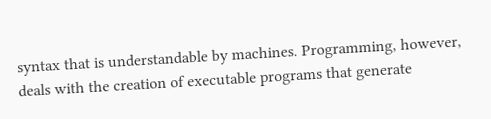syntax that is understandable by machines. Programming, however, deals with the creation of executable programs that generate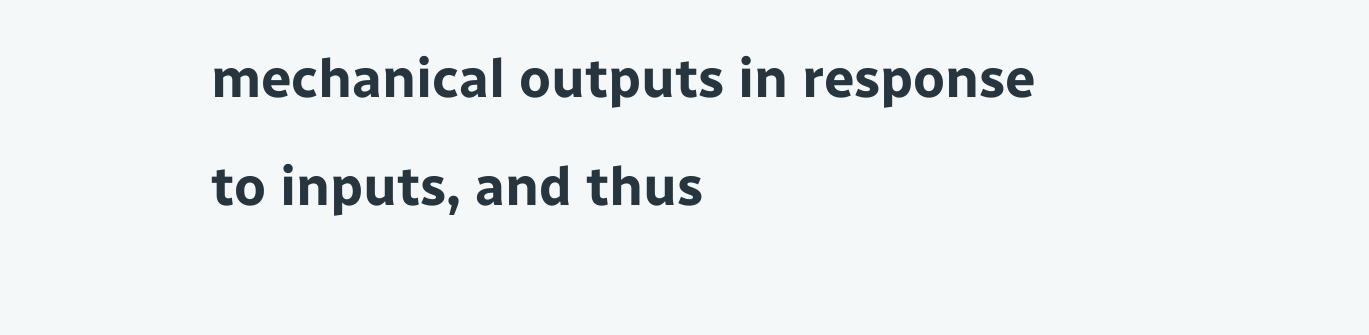mechanical outputs in response to inputs, and thus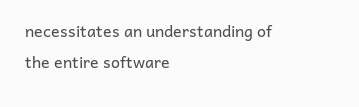necessitates an understanding of the entire software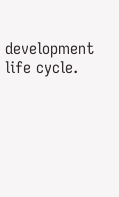development life cycle.